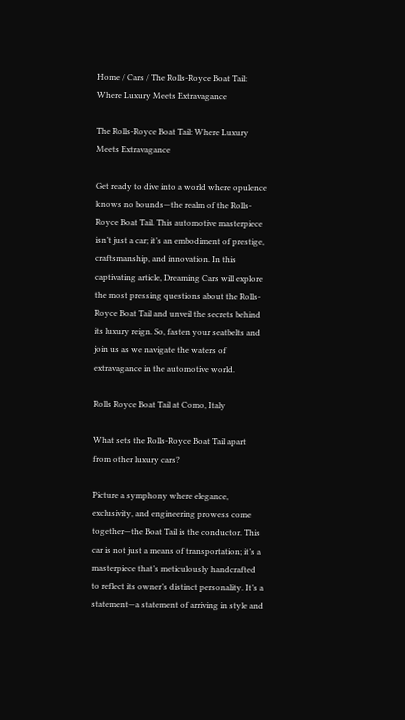Home / Cars / The Rolls-Royce Boat Tail: Where Luxury Meets Extravagance

The Rolls-Royce Boat Tail: Where Luxury Meets Extravagance

Get ready to dive into a world where opulence knows no bounds—the realm of the Rolls-Royce Boat Tail. This automotive masterpiece isn’t just a car; it’s an embodiment of prestige, craftsmanship, and innovation. In this captivating article, Dreaming Cars will explore the most pressing questions about the Rolls-Royce Boat Tail and unveil the secrets behind its luxury reign. So, fasten your seatbelts and join us as we navigate the waters of extravagance in the automotive world.

Rolls Royce Boat Tail at Como, Italy

What sets the Rolls-Royce Boat Tail apart from other luxury cars?

Picture a symphony where elegance, exclusivity, and engineering prowess come together—the Boat Tail is the conductor. This car is not just a means of transportation; it’s a masterpiece that’s meticulously handcrafted to reflect its owner’s distinct personality. It’s a statement—a statement of arriving in style and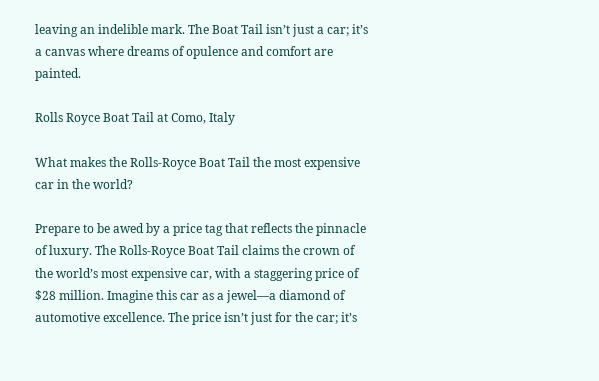leaving an indelible mark. The Boat Tail isn’t just a car; it’s a canvas where dreams of opulence and comfort are painted.

Rolls Royce Boat Tail at Como, Italy

What makes the Rolls-Royce Boat Tail the most expensive car in the world?

Prepare to be awed by a price tag that reflects the pinnacle of luxury. The Rolls-Royce Boat Tail claims the crown of the world’s most expensive car, with a staggering price of $28 million. Imagine this car as a jewel—a diamond of automotive excellence. The price isn’t just for the car; it’s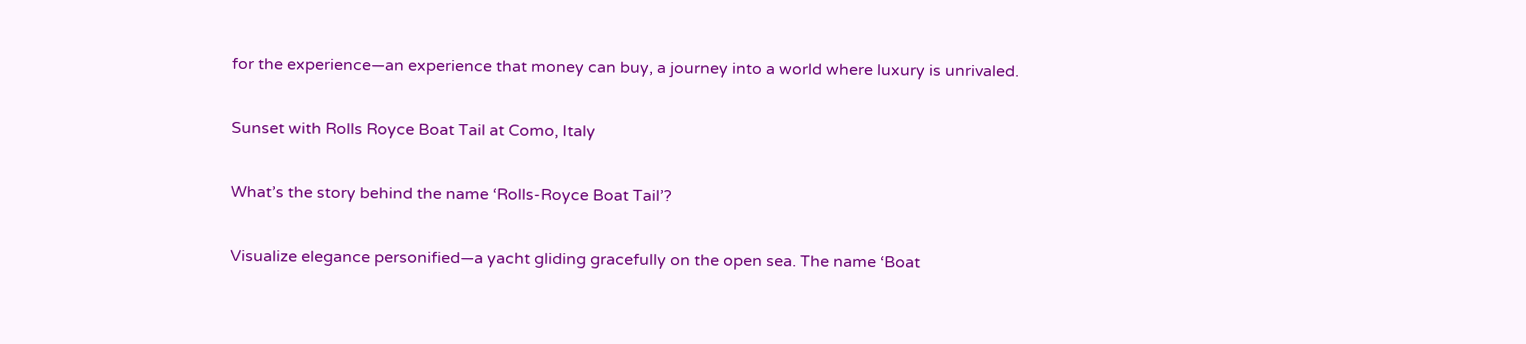for the experience—an experience that money can buy, a journey into a world where luxury is unrivaled.

Sunset with Rolls Royce Boat Tail at Como, Italy

What’s the story behind the name ‘Rolls-Royce Boat Tail’?

Visualize elegance personified—a yacht gliding gracefully on the open sea. The name ‘Boat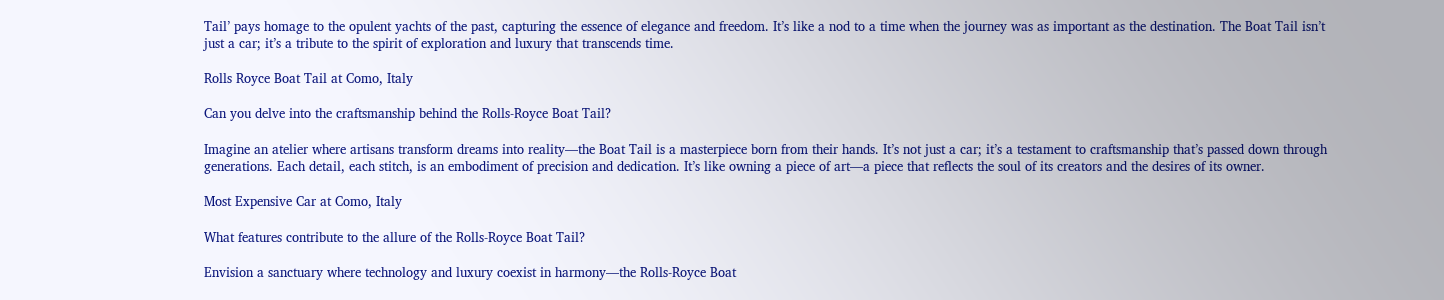Tail’ pays homage to the opulent yachts of the past, capturing the essence of elegance and freedom. It’s like a nod to a time when the journey was as important as the destination. The Boat Tail isn’t just a car; it’s a tribute to the spirit of exploration and luxury that transcends time.

Rolls Royce Boat Tail at Como, Italy

Can you delve into the craftsmanship behind the Rolls-Royce Boat Tail?

Imagine an atelier where artisans transform dreams into reality—the Boat Tail is a masterpiece born from their hands. It’s not just a car; it’s a testament to craftsmanship that’s passed down through generations. Each detail, each stitch, is an embodiment of precision and dedication. It’s like owning a piece of art—a piece that reflects the soul of its creators and the desires of its owner.

Most Expensive Car at Como, Italy

What features contribute to the allure of the Rolls-Royce Boat Tail?

Envision a sanctuary where technology and luxury coexist in harmony—the Rolls-Royce Boat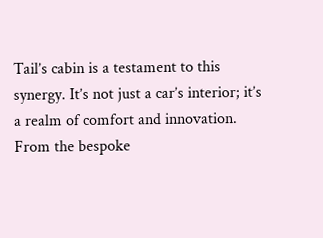Tail’s cabin is a testament to this synergy. It’s not just a car’s interior; it’s a realm of comfort and innovation. From the bespoke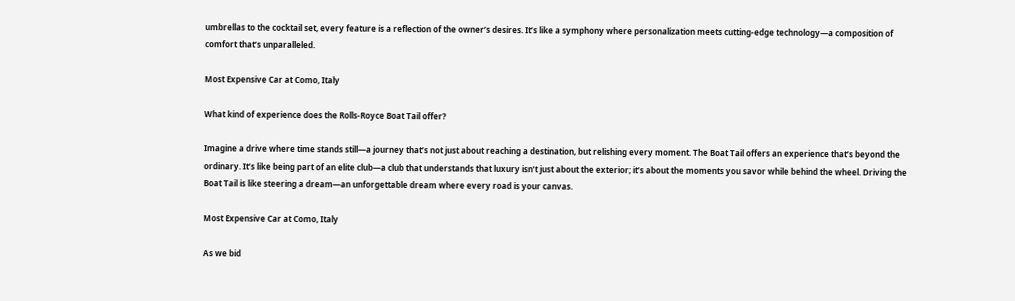umbrellas to the cocktail set, every feature is a reflection of the owner’s desires. It’s like a symphony where personalization meets cutting-edge technology—a composition of comfort that’s unparalleled.

Most Expensive Car at Como, Italy

What kind of experience does the Rolls-Royce Boat Tail offer?

Imagine a drive where time stands still—a journey that’s not just about reaching a destination, but relishing every moment. The Boat Tail offers an experience that’s beyond the ordinary. It’s like being part of an elite club—a club that understands that luxury isn’t just about the exterior; it’s about the moments you savor while behind the wheel. Driving the Boat Tail is like steering a dream—an unforgettable dream where every road is your canvas.

Most Expensive Car at Como, Italy

As we bid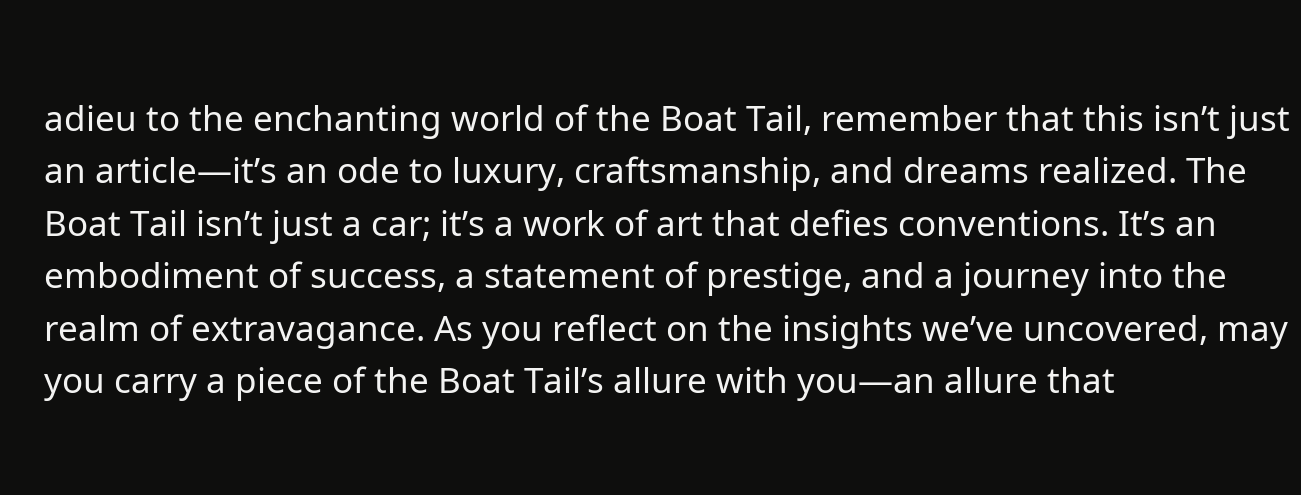adieu to the enchanting world of the Boat Tail, remember that this isn’t just an article—it’s an ode to luxury, craftsmanship, and dreams realized. The Boat Tail isn’t just a car; it’s a work of art that defies conventions. It’s an embodiment of success, a statement of prestige, and a journey into the realm of extravagance. As you reflect on the insights we’ve uncovered, may you carry a piece of the Boat Tail’s allure with you—an allure that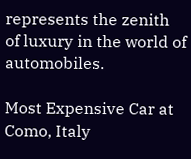represents the zenith of luxury in the world of automobiles.

Most Expensive Car at Como, Italy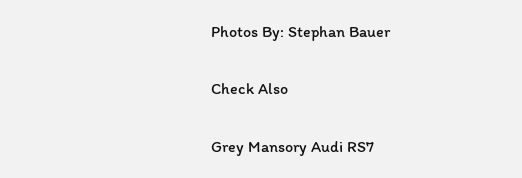Photos By: Stephan Bauer

Check Also

Grey Mansory Audi RS7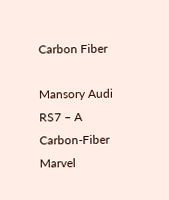Carbon Fiber

Mansory Audi RS7 – A Carbon-Fiber Marvel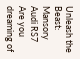Unleash the Beast: Mansory Audi RS7 Are you dreaming of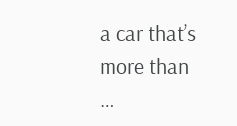a car that’s more than …